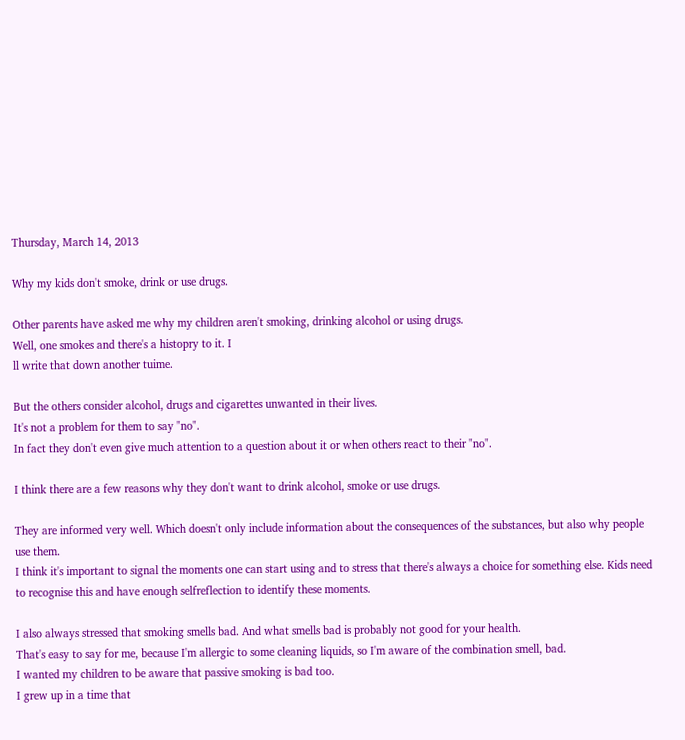Thursday, March 14, 2013

Why my kids don't smoke, drink or use drugs.

Other parents have asked me why my children aren't smoking, drinking alcohol or using drugs.
Well, one smokes and there's a histopry to it. I
ll write that down another tuime.

But the others consider alcohol, drugs and cigarettes unwanted in their lives.
It's not a problem for them to say "no".
In fact they don't even give much attention to a question about it or when others react to their "no".

I think there are a few reasons why they don't want to drink alcohol, smoke or use drugs.

They are informed very well. Which doesn't only include information about the consequences of the substances, but also why people use them.
I think it's important to signal the moments one can start using and to stress that there's always a choice for something else. Kids need to recognise this and have enough selfreflection to identify these moments.

I also always stressed that smoking smells bad. And what smells bad is probably not good for your health.
That's easy to say for me, because I'm allergic to some cleaning liquids, so I'm aware of the combination smell, bad.
I wanted my children to be aware that passive smoking is bad too.
I grew up in a time that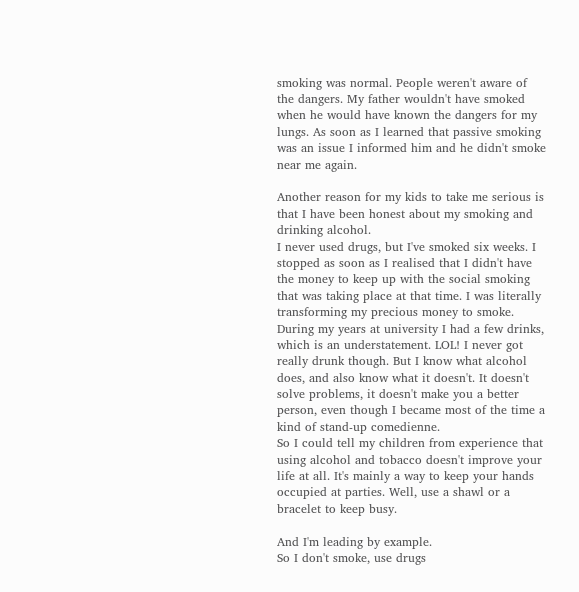smoking was normal. People weren't aware of the dangers. My father wouldn't have smoked when he would have known the dangers for my lungs. As soon as I learned that passive smoking was an issue I informed him and he didn't smoke near me again.

Another reason for my kids to take me serious is that I have been honest about my smoking and drinking alcohol.
I never used drugs, but I've smoked six weeks. I stopped as soon as I realised that I didn't have the money to keep up with the social smoking that was taking place at that time. I was literally transforming my precious money to smoke.
During my years at university I had a few drinks, which is an understatement. LOL! I never got really drunk though. But I know what alcohol does, and also know what it doesn't. It doesn't solve problems, it doesn't make you a better person, even though I became most of the time a kind of stand-up comedienne.
So I could tell my children from experience that using alcohol and tobacco doesn't improve your life at all. It's mainly a way to keep your hands occupied at parties. Well, use a shawl or a bracelet to keep busy.

And I'm leading by example.
So I don't smoke, use drugs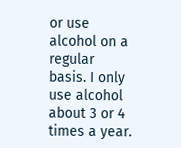or use alcohol on a regular basis. I only use alcohol about 3 or 4 times a year.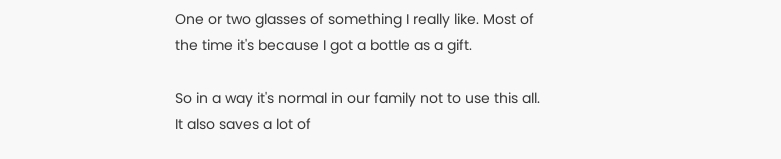One or two glasses of something I really like. Most of the time it's because I got a bottle as a gift.

So in a way it's normal in our family not to use this all.
It also saves a lot of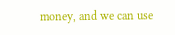money, and we can use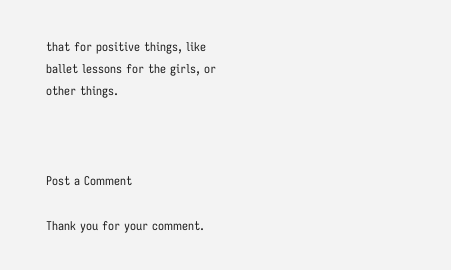that for positive things, like ballet lessons for the girls, or other things.



Post a Comment

Thank you for your comment.